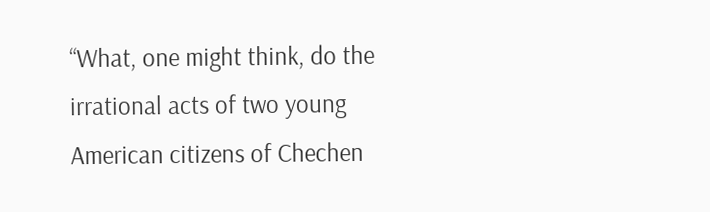“What, one might think, do the irrational acts of two young American citizens of Chechen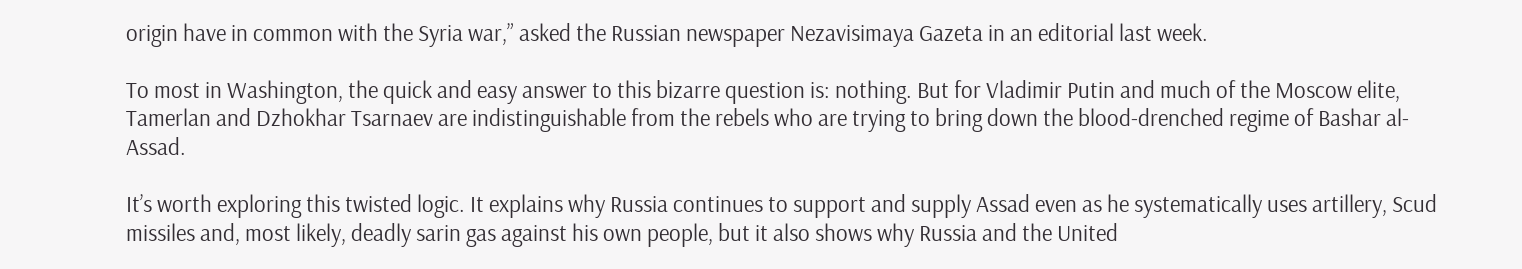origin have in common with the Syria war,” asked the Russian newspaper Nezavisimaya Gazeta in an editorial last week.

To most in Washington, the quick and easy answer to this bizarre question is: nothing. But for Vladimir Putin and much of the Moscow elite, Tamerlan and Dzhokhar Tsarnaev are indistinguishable from the rebels who are trying to bring down the blood-drenched regime of Bashar al-Assad.

It’s worth exploring this twisted logic. It explains why Russia continues to support and supply Assad even as he systematically uses artillery, Scud missiles and, most likely, deadly sarin gas against his own people, but it also shows why Russia and the United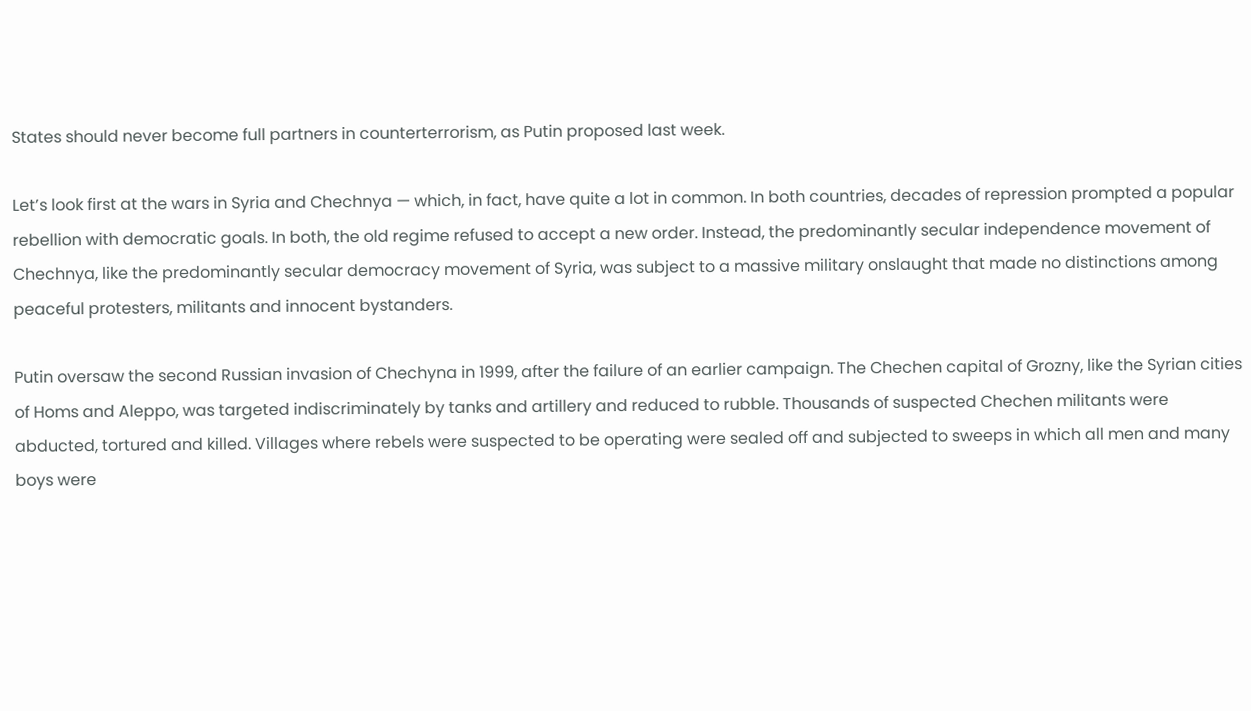States should never become full partners in counterterrorism, as Putin proposed last week.

Let’s look first at the wars in Syria and Chechnya — which, in fact, have quite a lot in common. In both countries, decades of repression prompted a popular rebellion with democratic goals. In both, the old regime refused to accept a new order. Instead, the predominantly secular independence movement of Chechnya, like the predominantly secular democracy movement of Syria, was subject to a massive military onslaught that made no distinctions among peaceful protesters, militants and innocent bystanders.

Putin oversaw the second Russian invasion of Chechyna in 1999, after the failure of an earlier campaign. The Chechen capital of Grozny, like the Syrian cities of Homs and Aleppo, was targeted indiscriminately by tanks and artillery and reduced to rubble. Thousands of suspected Chechen militants were abducted, tortured and killed. Villages where rebels were suspected to be operating were sealed off and subjected to sweeps in which all men and many boys were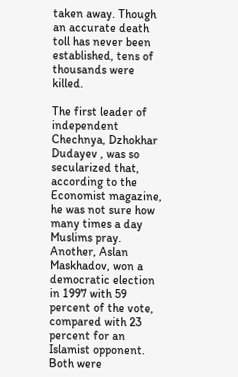taken away. Though an accurate death toll has never been established, tens of thousands were killed.

The first leader of independent Chechnya, Dzhokhar Dudayev , was so secularized that, according to the Economist magazine, he was not sure how many times a day Muslims pray. Another, Aslan Maskhadov, won a democratic election in 1997 with 59 percent of the vote, compared with 23 percent for an Islamist opponent. Both were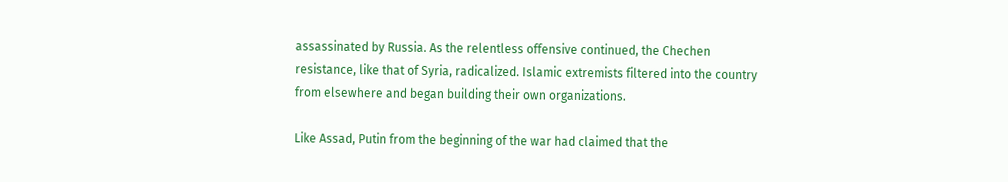assassinated by Russia. As the relentless offensive continued, the Chechen resistance, like that of Syria, radicalized. Islamic extremists filtered into the country from elsewhere and began building their own organizations.

Like Assad, Putin from the beginning of the war had claimed that the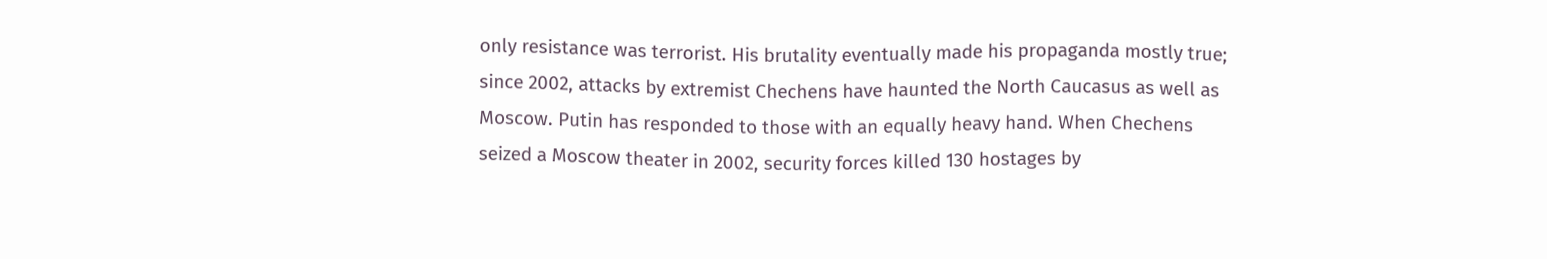only resistance was terrorist. His brutality eventually made his propaganda mostly true; since 2002, attacks by extremist Chechens have haunted the North Caucasus as well as Moscow. Putin has responded to those with an equally heavy hand. When Chechens seized a Moscow theater in 2002, security forces killed 130 hostages by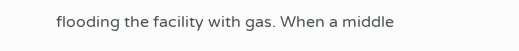flooding the facility with gas. When a middle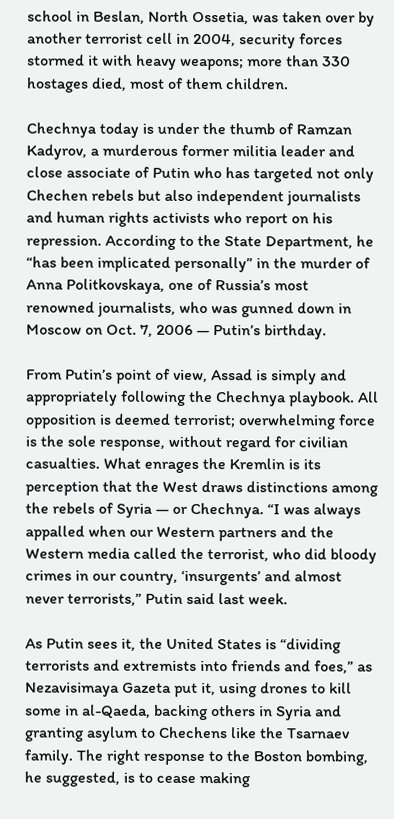school in Beslan, North Ossetia, was taken over by another terrorist cell in 2004, security forces stormed it with heavy weapons; more than 330 hostages died, most of them children.

Chechnya today is under the thumb of Ramzan Kadyrov, a murderous former militia leader and close associate of Putin who has targeted not only Chechen rebels but also independent journalists and human rights activists who report on his repression. According to the State Department, he “has been implicated personally” in the murder of Anna Politkovskaya, one of Russia’s most renowned journalists, who was gunned down in Moscow on Oct. 7, 2006 — Putin’s birthday.

From Putin’s point of view, Assad is simply and appropriately following the Chechnya playbook. All opposition is deemed terrorist; overwhelming force is the sole response, without regard for civilian casualties. What enrages the Kremlin is its perception that the West draws distinctions among the rebels of Syria — or Chechnya. “I was always appalled when our Western partners and the Western media called the terrorist, who did bloody crimes in our country, ‘insurgents’ and almost never terrorists,” Putin said last week.

As Putin sees it, the United States is “dividing terrorists and extremists into friends and foes,” as Nezavisimaya Gazeta put it, using drones to kill some in al-Qaeda, backing others in Syria and granting asylum to Chechens like the Tsarnaev family. The right response to the Boston bombing, he suggested, is to cease making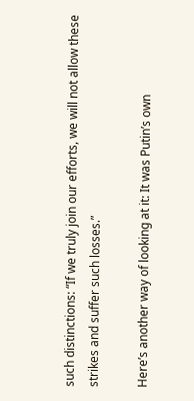such distinctions: “If we truly join our efforts, we will not allow these strikes and suffer such losses.”

Here’s another way of looking at it: It was Putin’s own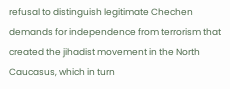refusal to distinguish legitimate Chechen demands for independence from terrorism that created the jihadist movement in the North Caucasus, which in turn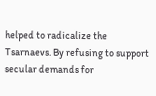helped to radicalize the Tsarnaevs. By refusing to support secular demands for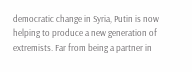democratic change in Syria, Putin is now helping to produce a new generation of extremists. Far from being a partner in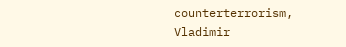counterterrorism, Vladimir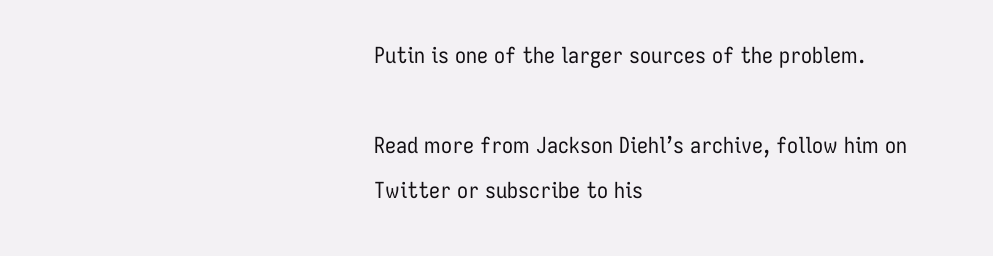Putin is one of the larger sources of the problem.

Read more from Jackson Diehl’s archive, follow him on Twitter or subscribe to his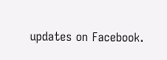updates on Facebook.